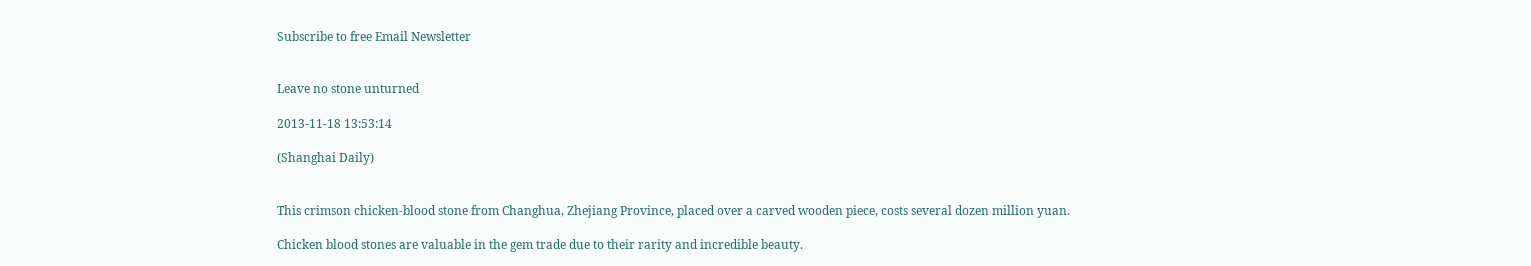Subscribe to free Email Newsletter


Leave no stone unturned

2013-11-18 13:53:14

(Shanghai Daily)


This crimson chicken-blood stone from Changhua, Zhejiang Province, placed over a carved wooden piece, costs several dozen million yuan.

Chicken blood stones are valuable in the gem trade due to their rarity and incredible beauty.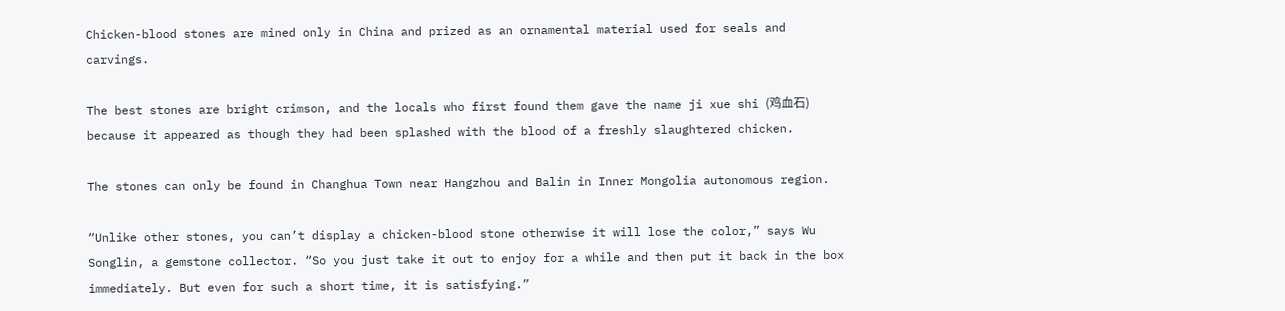Chicken-blood stones are mined only in China and prized as an ornamental material used for seals and carvings.

The best stones are bright crimson, and the locals who first found them gave the name ji xue shi (鸡血石) because it appeared as though they had been splashed with the blood of a freshly slaughtered chicken.

The stones can only be found in Changhua Town near Hangzhou and Balin in Inner Mongolia autonomous region.

“Unlike other stones, you can’t display a chicken-blood stone otherwise it will lose the color,” says Wu Songlin, a gemstone collector. “So you just take it out to enjoy for a while and then put it back in the box immediately. But even for such a short time, it is satisfying.”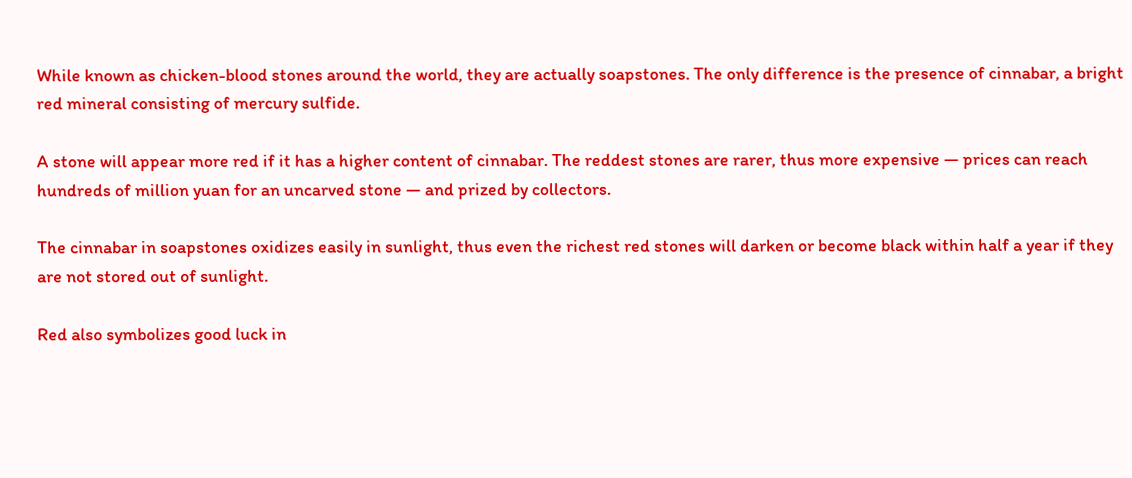While known as chicken-blood stones around the world, they are actually soapstones. The only difference is the presence of cinnabar, a bright red mineral consisting of mercury sulfide.

A stone will appear more red if it has a higher content of cinnabar. The reddest stones are rarer, thus more expensive — prices can reach hundreds of million yuan for an uncarved stone — and prized by collectors.

The cinnabar in soapstones oxidizes easily in sunlight, thus even the richest red stones will darken or become black within half a year if they are not stored out of sunlight.

Red also symbolizes good luck in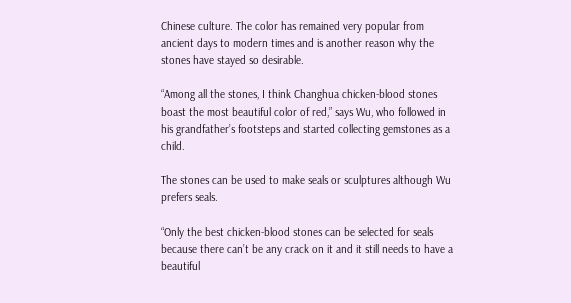Chinese culture. The color has remained very popular from ancient days to modern times and is another reason why the stones have stayed so desirable.

“Among all the stones, I think Changhua chicken-blood stones boast the most beautiful color of red,” says Wu, who followed in his grandfather’s footsteps and started collecting gemstones as a child.

The stones can be used to make seals or sculptures although Wu prefers seals.

“Only the best chicken-blood stones can be selected for seals because there can’t be any crack on it and it still needs to have a beautiful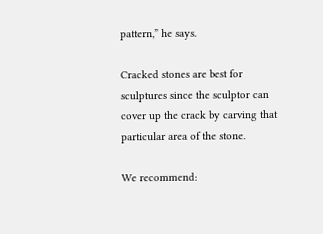pattern,” he says.

Cracked stones are best for sculptures since the sculptor can cover up the crack by carving that particular area of the stone.

We recommend: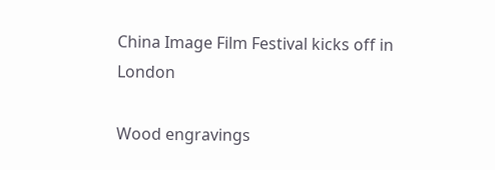China Image Film Festival kicks off in London

Wood engravings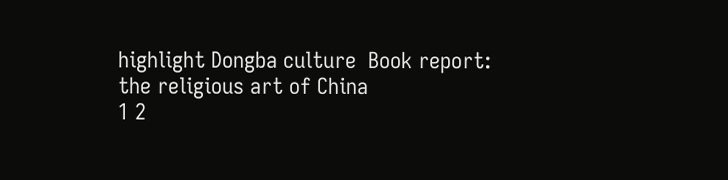highlight Dongba culture  Book report: the religious art of China
1 2